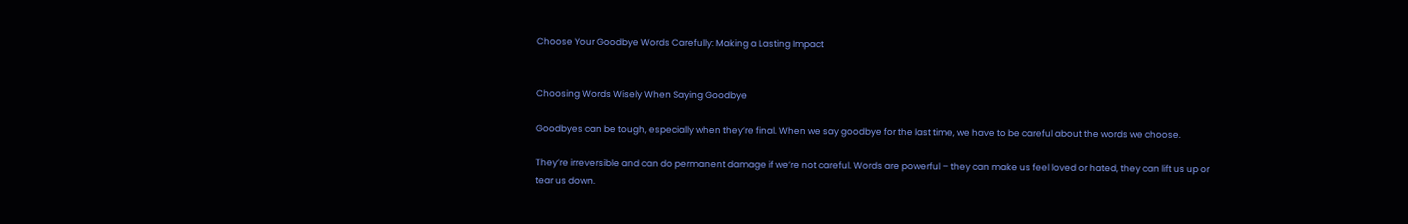Choose Your Goodbye Words Carefully: Making a Lasting Impact


Choosing Words Wisely When Saying Goodbye

Goodbyes can be tough, especially when they’re final. When we say goodbye for the last time, we have to be careful about the words we choose.

They’re irreversible and can do permanent damage if we’re not careful. Words are powerful – they can make us feel loved or hated, they can lift us up or tear us down.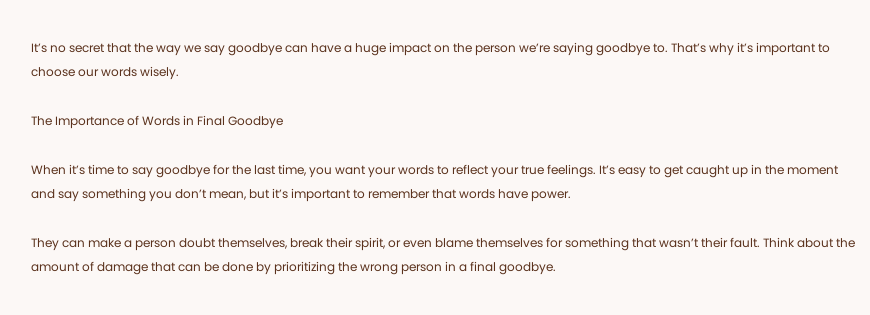It’s no secret that the way we say goodbye can have a huge impact on the person we’re saying goodbye to. That’s why it’s important to choose our words wisely.

The Importance of Words in Final Goodbye

When it’s time to say goodbye for the last time, you want your words to reflect your true feelings. It’s easy to get caught up in the moment and say something you don’t mean, but it’s important to remember that words have power.

They can make a person doubt themselves, break their spirit, or even blame themselves for something that wasn’t their fault. Think about the amount of damage that can be done by prioritizing the wrong person in a final goodbye.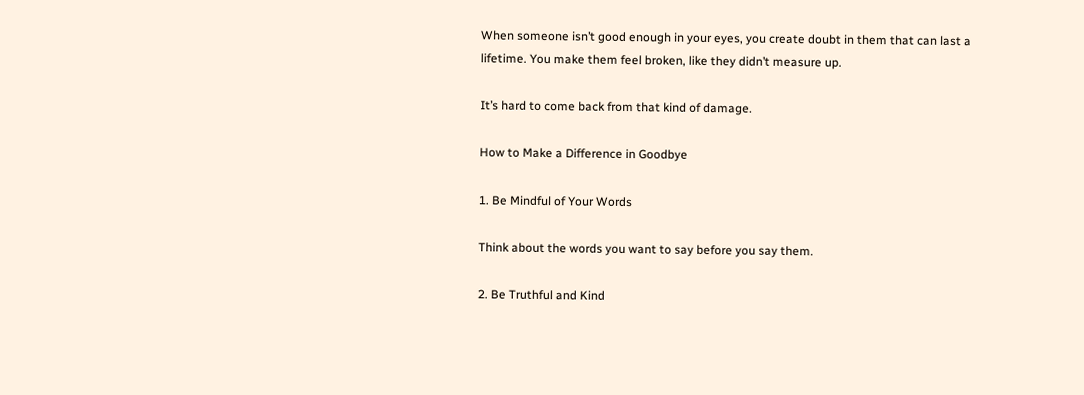When someone isn’t good enough in your eyes, you create doubt in them that can last a lifetime. You make them feel broken, like they didn’t measure up.

It’s hard to come back from that kind of damage.

How to Make a Difference in Goodbye

1. Be Mindful of Your Words

Think about the words you want to say before you say them.

2. Be Truthful and Kind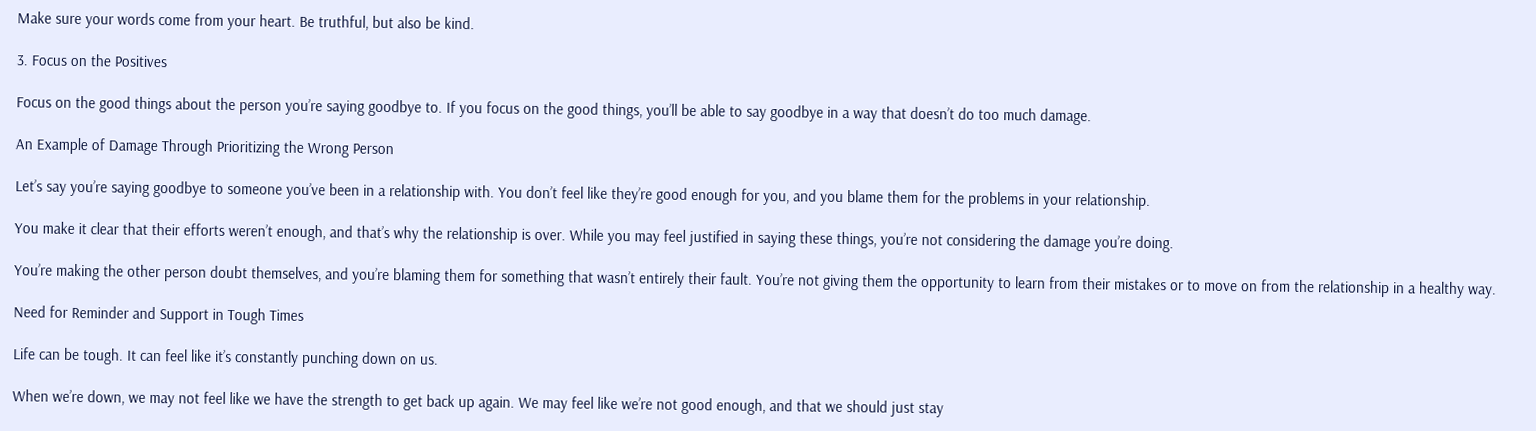Make sure your words come from your heart. Be truthful, but also be kind.

3. Focus on the Positives

Focus on the good things about the person you’re saying goodbye to. If you focus on the good things, you’ll be able to say goodbye in a way that doesn’t do too much damage.

An Example of Damage Through Prioritizing the Wrong Person

Let’s say you’re saying goodbye to someone you’ve been in a relationship with. You don’t feel like they’re good enough for you, and you blame them for the problems in your relationship.

You make it clear that their efforts weren’t enough, and that’s why the relationship is over. While you may feel justified in saying these things, you’re not considering the damage you’re doing.

You’re making the other person doubt themselves, and you’re blaming them for something that wasn’t entirely their fault. You’re not giving them the opportunity to learn from their mistakes or to move on from the relationship in a healthy way.

Need for Reminder and Support in Tough Times

Life can be tough. It can feel like it’s constantly punching down on us.

When we’re down, we may not feel like we have the strength to get back up again. We may feel like we’re not good enough, and that we should just stay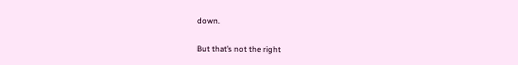down.

But that’s not the right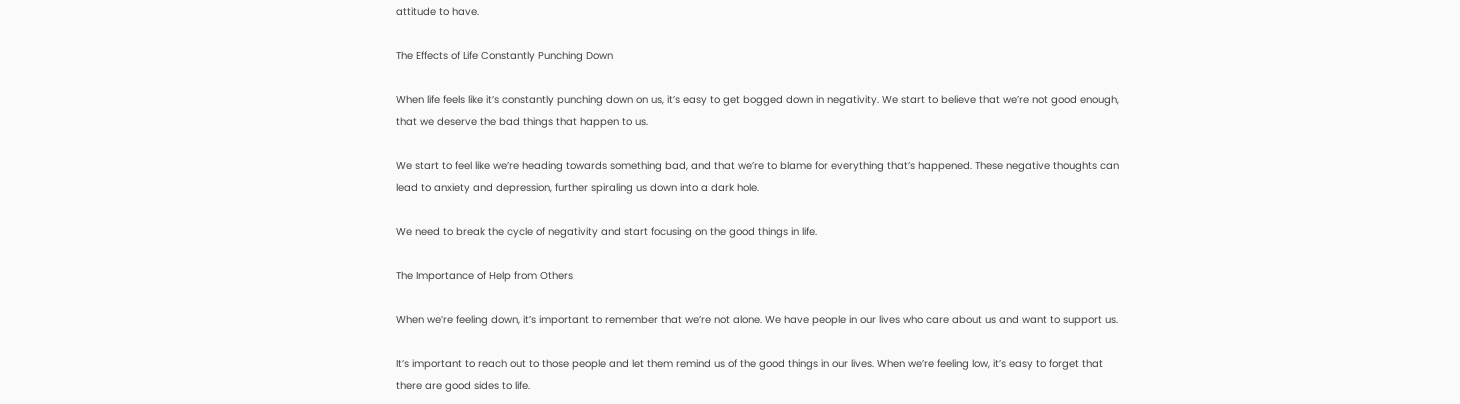attitude to have.

The Effects of Life Constantly Punching Down

When life feels like it’s constantly punching down on us, it’s easy to get bogged down in negativity. We start to believe that we’re not good enough, that we deserve the bad things that happen to us.

We start to feel like we’re heading towards something bad, and that we’re to blame for everything that’s happened. These negative thoughts can lead to anxiety and depression, further spiraling us down into a dark hole.

We need to break the cycle of negativity and start focusing on the good things in life.

The Importance of Help from Others

When we’re feeling down, it’s important to remember that we’re not alone. We have people in our lives who care about us and want to support us.

It’s important to reach out to those people and let them remind us of the good things in our lives. When we’re feeling low, it’s easy to forget that there are good sides to life.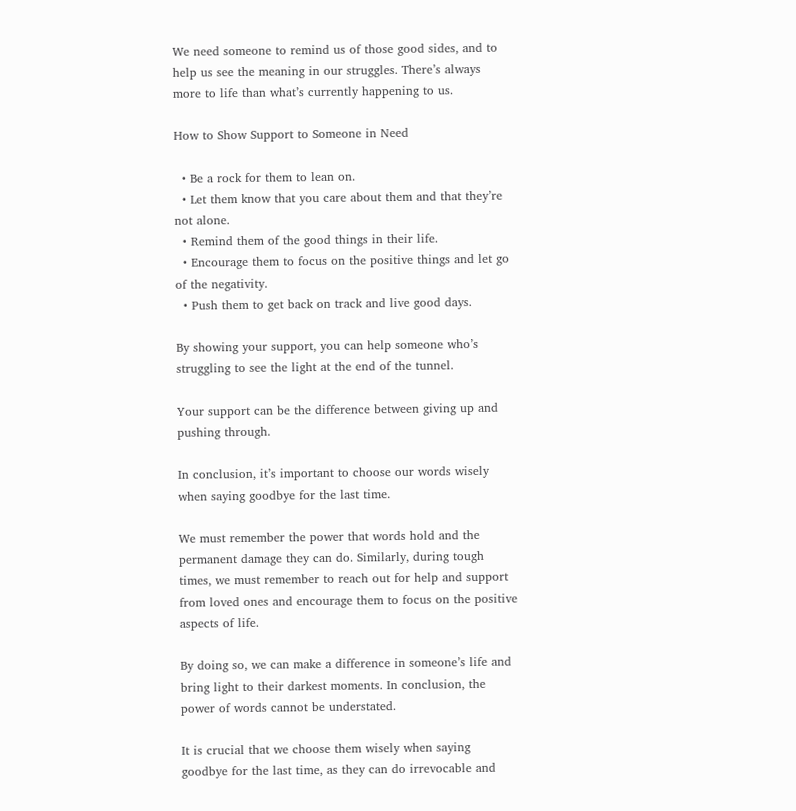We need someone to remind us of those good sides, and to help us see the meaning in our struggles. There’s always more to life than what’s currently happening to us.

How to Show Support to Someone in Need

  • Be a rock for them to lean on.
  • Let them know that you care about them and that they’re not alone.
  • Remind them of the good things in their life.
  • Encourage them to focus on the positive things and let go of the negativity.
  • Push them to get back on track and live good days.

By showing your support, you can help someone who’s struggling to see the light at the end of the tunnel.

Your support can be the difference between giving up and pushing through.

In conclusion, it’s important to choose our words wisely when saying goodbye for the last time.

We must remember the power that words hold and the permanent damage they can do. Similarly, during tough times, we must remember to reach out for help and support from loved ones and encourage them to focus on the positive aspects of life.

By doing so, we can make a difference in someone’s life and bring light to their darkest moments. In conclusion, the power of words cannot be understated.

It is crucial that we choose them wisely when saying goodbye for the last time, as they can do irrevocable and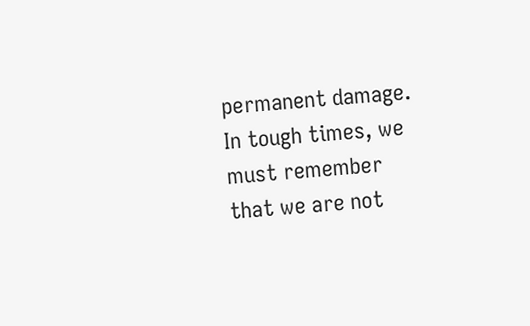permanent damage. In tough times, we must remember that we are not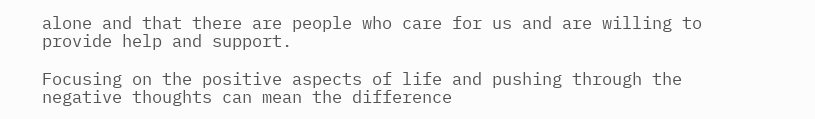alone and that there are people who care for us and are willing to provide help and support.

Focusing on the positive aspects of life and pushing through the negative thoughts can mean the difference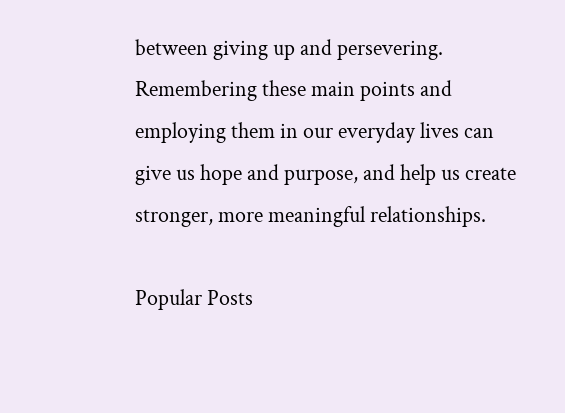between giving up and persevering. Remembering these main points and employing them in our everyday lives can give us hope and purpose, and help us create stronger, more meaningful relationships.

Popular Posts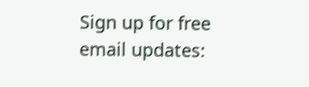Sign up for free email updates: